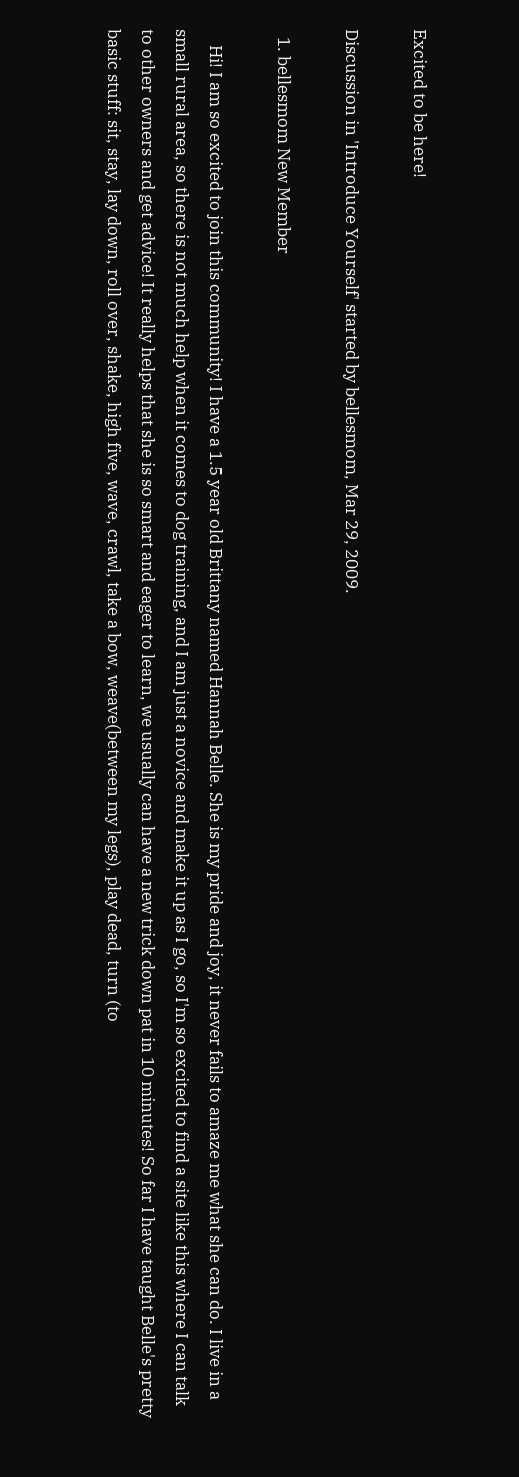Excited to be here!

Discussion in 'Introduce Yourself' started by bellesmom, Mar 29, 2009.

  1. bellesmom New Member

    Hi! I am so excited to join this community! I have a 1.5 year old Brittany named Hannah Belle. She is my pride and joy, it never fails to amaze me what she can do. I live in a small rural area, so there is not much help when it comes to dog training, and I am just a novice and make it up as I go, so I'm so excited to find a site like this where I can talk to other owners and get advice! It really helps that she is so smart and eager to learn, we usually can have a new trick down pat in 10 minutes! So far I have taught Belle's pretty basic stuff: sit, stay, lay down, roll over, shake, high five, wave, crawl, take a bow, weave(between my legs), play dead, turn (to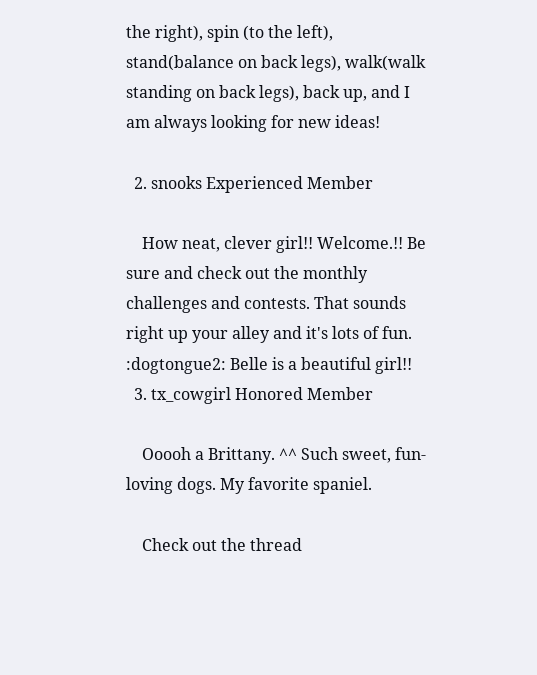the right), spin (to the left), stand(balance on back legs), walk(walk standing on back legs), back up, and I am always looking for new ideas!

  2. snooks Experienced Member

    How neat, clever girl!! Welcome.!! Be sure and check out the monthly challenges and contests. That sounds right up your alley and it's lots of fun. :dogtongue2: Belle is a beautiful girl!!
  3. tx_cowgirl Honored Member

    Ooooh a Brittany. ^^ Such sweet, fun-loving dogs. My favorite spaniel.

    Check out the thread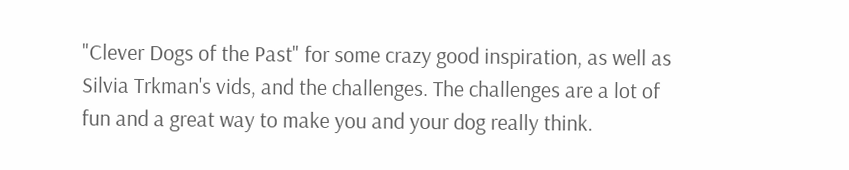"Clever Dogs of the Past" for some crazy good inspiration, as well as Silvia Trkman's vids, and the challenges. The challenges are a lot of fun and a great way to make you and your dog really think.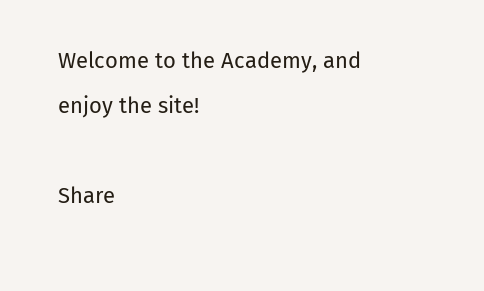Welcome to the Academy, and enjoy the site!

Share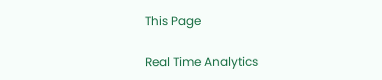This Page

Real Time Analytics